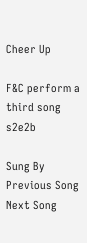Cheer Up

F&C perform a third song s2e2b

Sung By
Previous Song
Next Song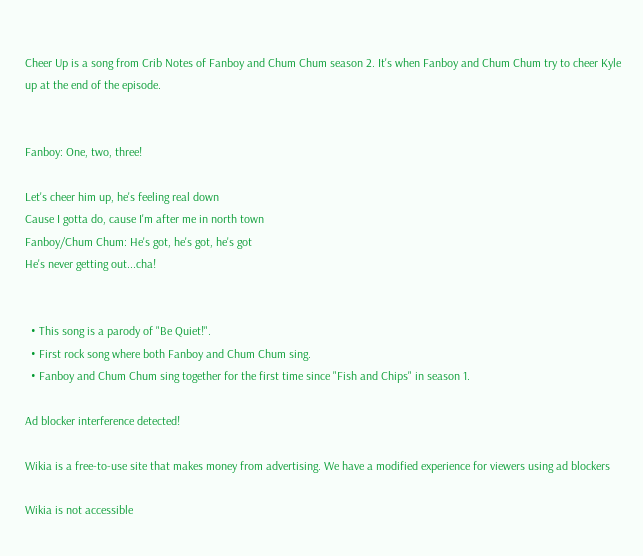Cheer Up is a song from Crib Notes of Fanboy and Chum Chum season 2. It's when Fanboy and Chum Chum try to cheer Kyle up at the end of the episode.


Fanboy: One, two, three!

Let's cheer him up, he's feeling real down
Cause I gotta do, cause I'm after me in north town
Fanboy/Chum Chum: He's got, he's got, he's got
He's never getting out...cha!


  • This song is a parody of "Be Quiet!".
  • First rock song where both Fanboy and Chum Chum sing.
  • Fanboy and Chum Chum sing together for the first time since "Fish and Chips" in season 1.

Ad blocker interference detected!

Wikia is a free-to-use site that makes money from advertising. We have a modified experience for viewers using ad blockers

Wikia is not accessible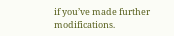if you’ve made further modifications.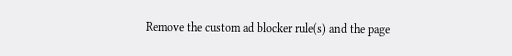Remove the custom ad blocker rule(s) and the page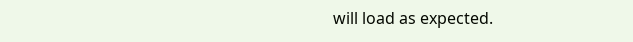will load as expected.